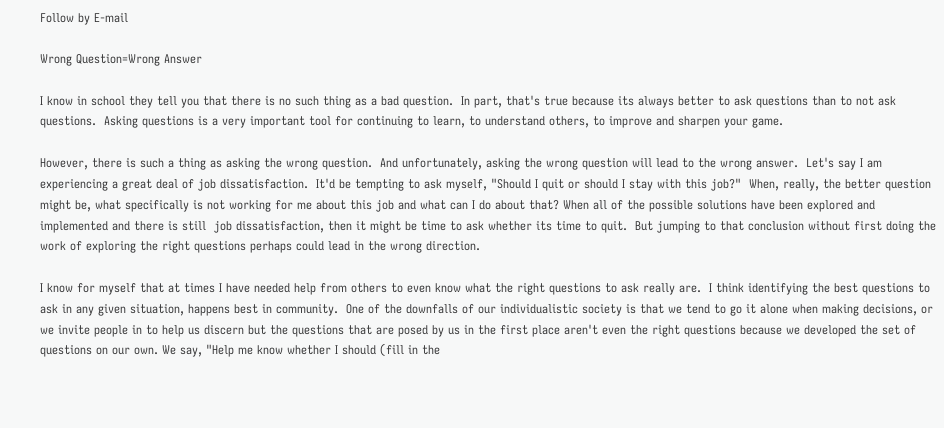Follow by E-mail

Wrong Question=Wrong Answer

I know in school they tell you that there is no such thing as a bad question.  In part, that's true because its always better to ask questions than to not ask questions.  Asking questions is a very important tool for continuing to learn, to understand others, to improve and sharpen your game.

However, there is such a thing as asking the wrong question.  And unfortunately, asking the wrong question will lead to the wrong answer.  Let's say I am experiencing a great deal of job dissatisfaction.  It'd be tempting to ask myself, "Should I quit or should I stay with this job?"  When, really, the better question might be, what specifically is not working for me about this job and what can I do about that? When all of the possible solutions have been explored and implemented and there is still  job dissatisfaction, then it might be time to ask whether its time to quit.  But jumping to that conclusion without first doing the work of exploring the right questions perhaps could lead in the wrong direction.

I know for myself that at times I have needed help from others to even know what the right questions to ask really are.  I think identifying the best questions to ask in any given situation, happens best in community.  One of the downfalls of our individualistic society is that we tend to go it alone when making decisions, or we invite people in to help us discern but the questions that are posed by us in the first place aren't even the right questions because we developed the set of questions on our own. We say, "Help me know whether I should (fill in the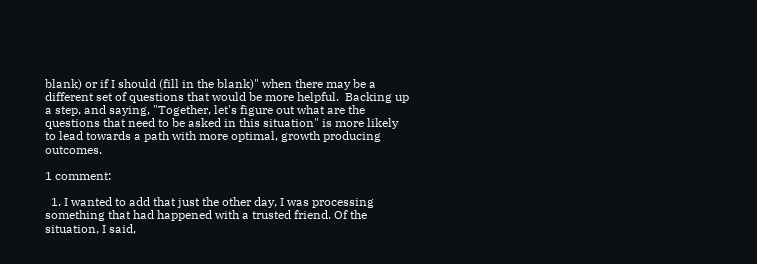blank) or if I should (fill in the blank)" when there may be a different set of questions that would be more helpful.  Backing up a step, and saying, "Together, let's figure out what are the questions that need to be asked in this situation" is more likely to lead towards a path with more optimal, growth producing outcomes.

1 comment:

  1. I wanted to add that just the other day, I was processing something that had happened with a trusted friend. Of the situation, I said,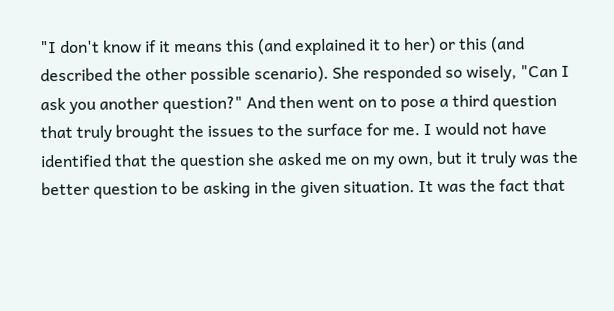"I don't know if it means this (and explained it to her) or this (and described the other possible scenario). She responded so wisely, "Can I ask you another question?" And then went on to pose a third question that truly brought the issues to the surface for me. I would not have identified that the question she asked me on my own, but it truly was the better question to be asking in the given situation. It was the fact that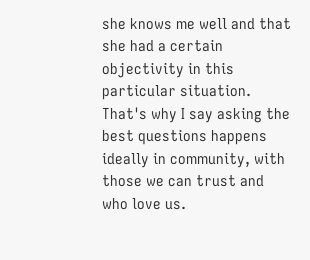she knows me well and that she had a certain objectivity in this particular situation. That's why I say asking the best questions happens ideally in community, with those we can trust and who love us.